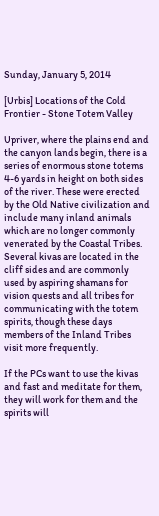Sunday, January 5, 2014

[Urbis] Locations of the Cold Frontier - Stone Totem Valley

Upriver, where the plains end and the canyon lands begin, there is a series of enormous stone totems 4-6 yards in height on both sides of the river. These were erected by the Old Native civilization and include many inland animals which are no longer commonly venerated by the Coastal Tribes. Several kivas are located in the cliff sides and are commonly used by aspiring shamans for vision quests and all tribes for communicating with the totem spirits, though these days members of the Inland Tribes visit more frequently.

If the PCs want to use the kivas and fast and meditate for them, they will work for them and the spirits will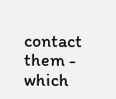contact them - which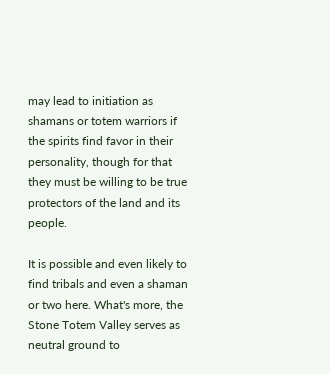may lead to initiation as shamans or totem warriors if the spirits find favor in their personality, though for that they must be willing to be true protectors of the land and its people.

It is possible and even likely to find tribals and even a shaman or two here. What's more, the Stone Totem Valley serves as neutral ground to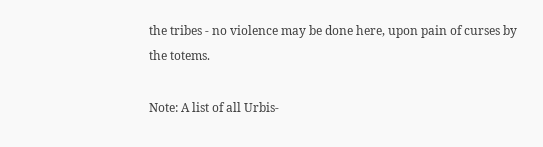the tribes - no violence may be done here, upon pain of curses by the totems.

Note: A list of all Urbis-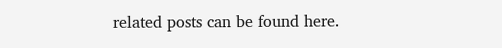related posts can be found here.